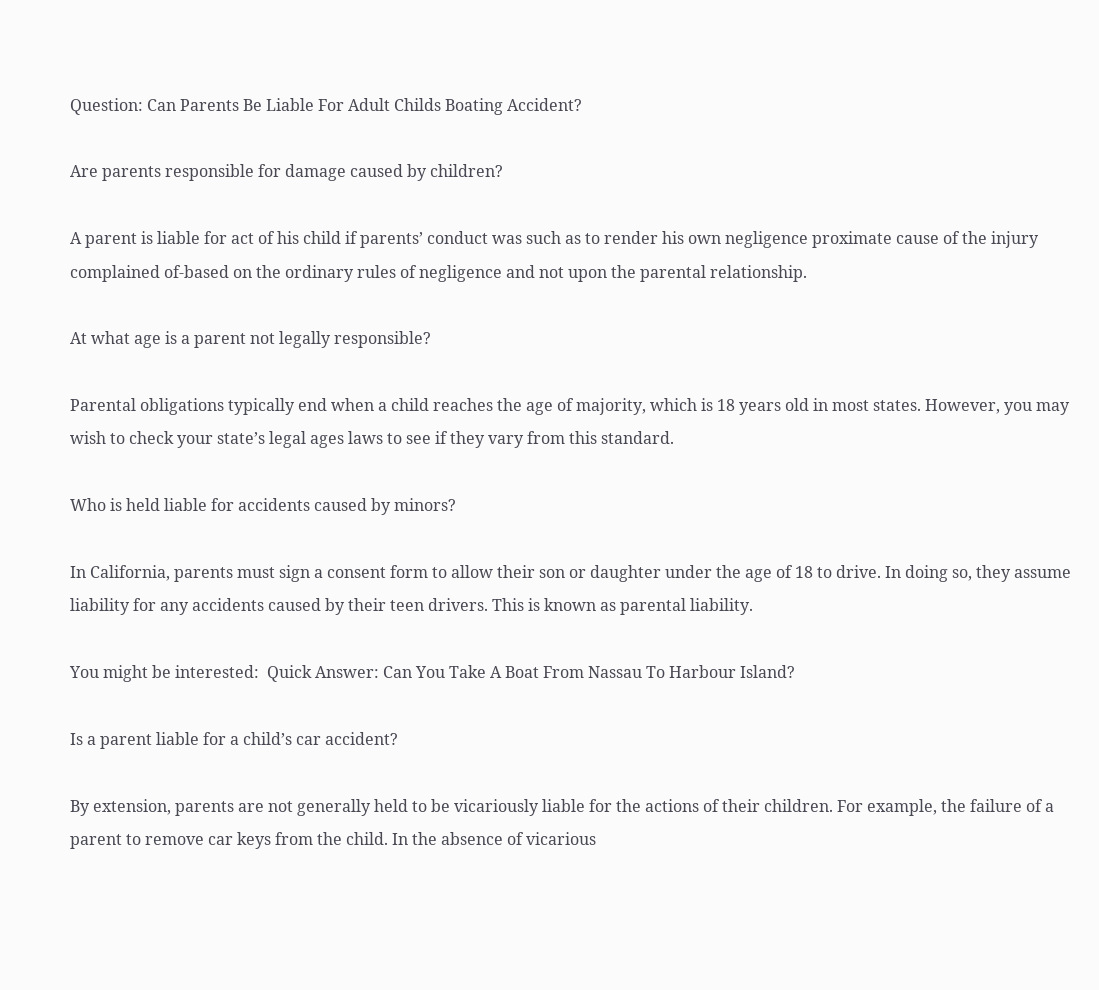Question: Can Parents Be Liable For Adult Childs Boating Accident?

Are parents responsible for damage caused by children?

A parent is liable for act of his child if parents’ conduct was such as to render his own negligence proximate cause of the injury complained of-based on the ordinary rules of negligence and not upon the parental relationship.

At what age is a parent not legally responsible?

Parental obligations typically end when a child reaches the age of majority, which is 18 years old in most states. However, you may wish to check your state’s legal ages laws to see if they vary from this standard.

Who is held liable for accidents caused by minors?

In California, parents must sign a consent form to allow their son or daughter under the age of 18 to drive. In doing so, they assume liability for any accidents caused by their teen drivers. This is known as parental liability.

You might be interested:  Quick Answer: Can You Take A Boat From Nassau To Harbour Island?

Is a parent liable for a child’s car accident?

By extension, parents are not generally held to be vicariously liable for the actions of their children. For example, the failure of a parent to remove car keys from the child. In the absence of vicarious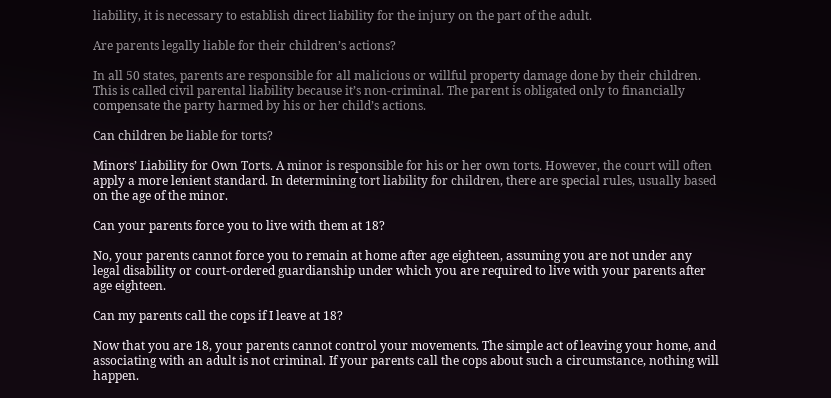liability, it is necessary to establish direct liability for the injury on the part of the adult.

Are parents legally liable for their children’s actions?

In all 50 states, parents are responsible for all malicious or willful property damage done by their children. This is called civil parental liability because it’s non-criminal. The parent is obligated only to financially compensate the party harmed by his or her child’s actions.

Can children be liable for torts?

Minors’ Liability for Own Torts. A minor is responsible for his or her own torts. However, the court will often apply a more lenient standard. In determining tort liability for children, there are special rules, usually based on the age of the minor.

Can your parents force you to live with them at 18?

No, your parents cannot force you to remain at home after age eighteen, assuming you are not under any legal disability or court-ordered guardianship under which you are required to live with your parents after age eighteen.

Can my parents call the cops if I leave at 18?

Now that you are 18, your parents cannot control your movements. The simple act of leaving your home, and associating with an adult is not criminal. If your parents call the cops about such a circumstance, nothing will happen.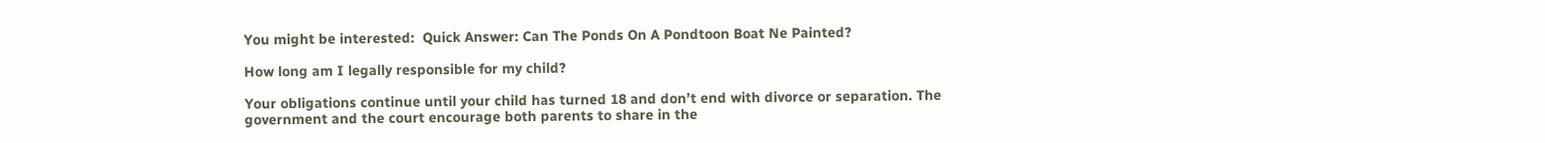You might be interested:  Quick Answer: Can The Ponds On A Pondtoon Boat Ne Painted?

How long am I legally responsible for my child?

Your obligations continue until your child has turned 18 and don’t end with divorce or separation. The government and the court encourage both parents to share in the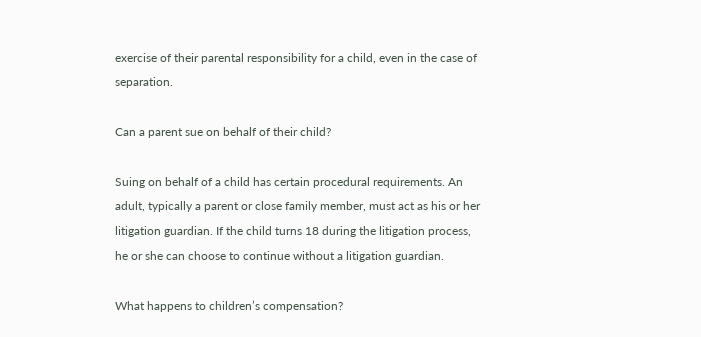exercise of their parental responsibility for a child, even in the case of separation.

Can a parent sue on behalf of their child?

Suing on behalf of a child has certain procedural requirements. An adult, typically a parent or close family member, must act as his or her litigation guardian. If the child turns 18 during the litigation process, he or she can choose to continue without a litigation guardian.

What happens to children’s compensation?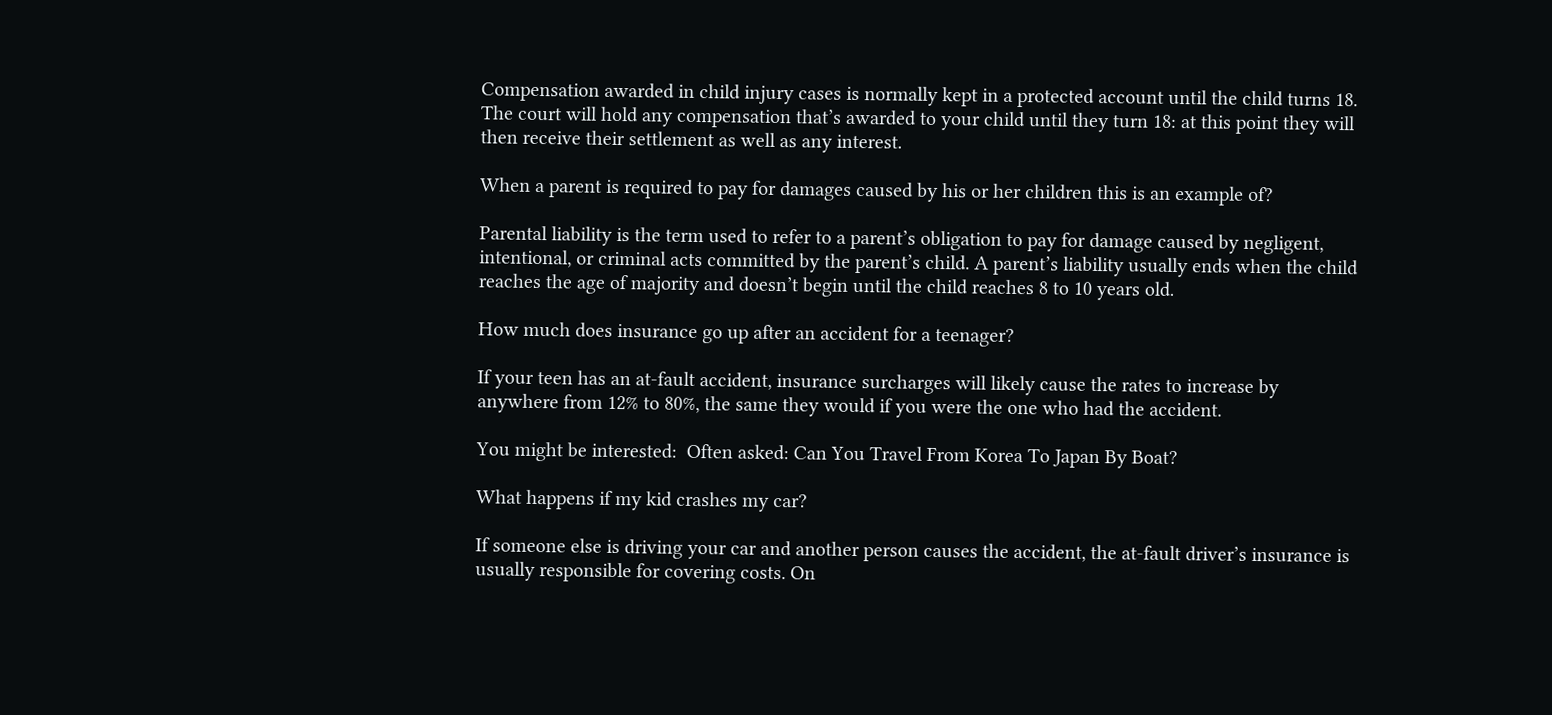Compensation awarded in child injury cases is normally kept in a protected account until the child turns 18. The court will hold any compensation that’s awarded to your child until they turn 18: at this point they will then receive their settlement as well as any interest.

When a parent is required to pay for damages caused by his or her children this is an example of?

Parental liability is the term used to refer to a parent’s obligation to pay for damage caused by negligent, intentional, or criminal acts committed by the parent’s child. A parent’s liability usually ends when the child reaches the age of majority and doesn’t begin until the child reaches 8 to 10 years old.

How much does insurance go up after an accident for a teenager?

If your teen has an at-fault accident, insurance surcharges will likely cause the rates to increase by anywhere from 12% to 80%, the same they would if you were the one who had the accident.

You might be interested:  Often asked: Can You Travel From Korea To Japan By Boat?

What happens if my kid crashes my car?

If someone else is driving your car and another person causes the accident, the at-fault driver’s insurance is usually responsible for covering costs. On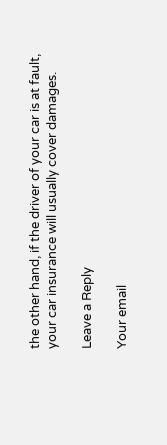the other hand, if the driver of your car is at fault, your car insurance will usually cover damages.

Leave a Reply

Your email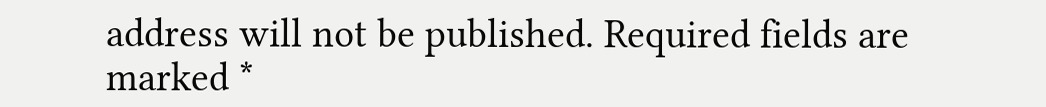address will not be published. Required fields are marked *